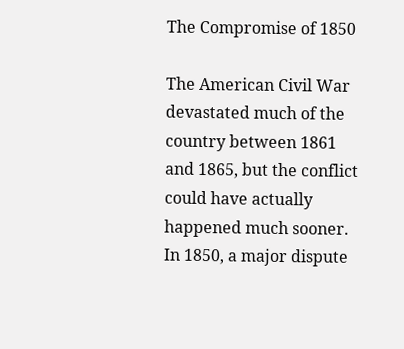The Compromise of 1850

The American Civil War devastated much of the country between 1861 and 1865, but the conflict could have actually happened much sooner. In 1850, a major dispute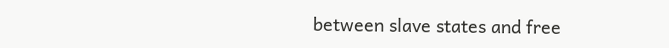between slave states and free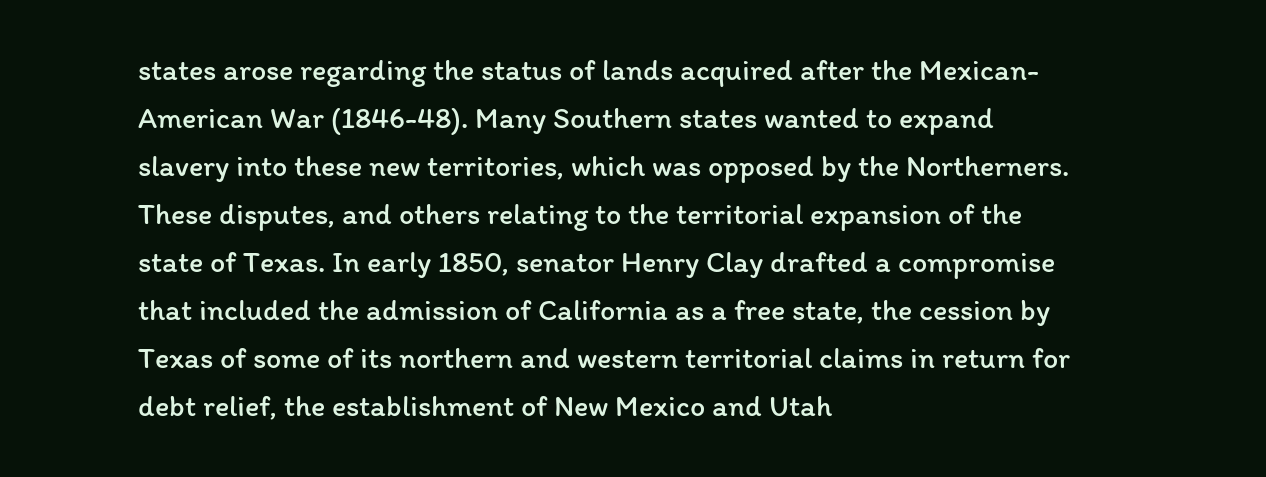states arose regarding the status of lands acquired after the Mexican-American War (1846-48). Many Southern states wanted to expand slavery into these new territories, which was opposed by the Northerners. These disputes, and others relating to the territorial expansion of the state of Texas. In early 1850, senator Henry Clay drafted a compromise that included the admission of California as a free state, the cession by Texas of some of its northern and western territorial claims in return for debt relief, the establishment of New Mexico and Utah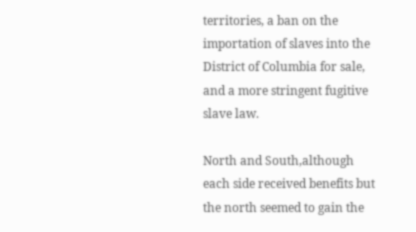territories, a ban on the importation of slaves into the District of Columbia for sale, and a more stringent fugitive slave law.

North and South,although each side received benefits but the north seemed to gain the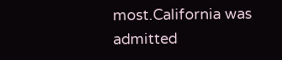most.California was admitted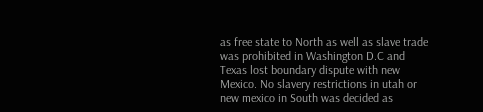as free state to North as well as slave trade was prohibited in Washington D.C and Texas lost boundary dispute with new Mexico. No slavery restrictions in utah or new mexico in South was decided as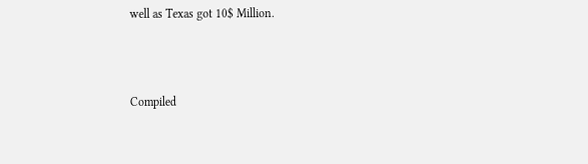well as Texas got 10$ Million.



Compiled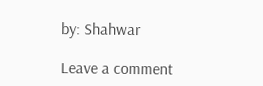by: Shahwar

Leave a comment